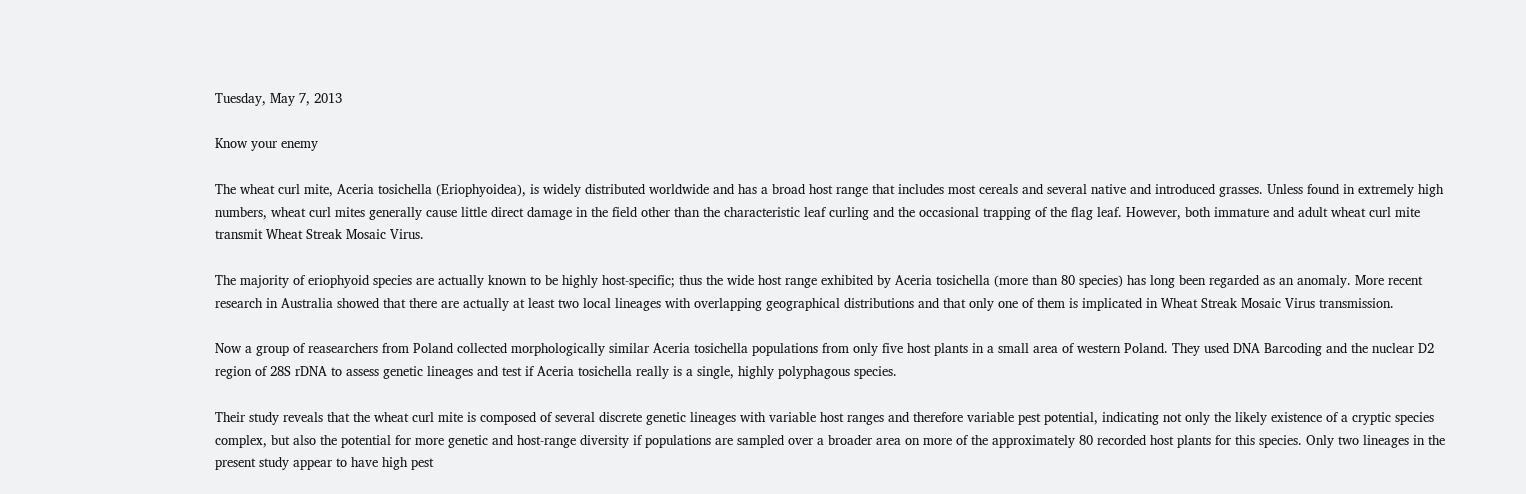Tuesday, May 7, 2013

Know your enemy

The wheat curl mite, Aceria tosichella (Eriophyoidea), is widely distributed worldwide and has a broad host range that includes most cereals and several native and introduced grasses. Unless found in extremely high numbers, wheat curl mites generally cause little direct damage in the field other than the characteristic leaf curling and the occasional trapping of the flag leaf. However, both immature and adult wheat curl mite transmit Wheat Streak Mosaic Virus.

The majority of eriophyoid species are actually known to be highly host-specific; thus the wide host range exhibited by Aceria tosichella (more than 80 species) has long been regarded as an anomaly. More recent research in Australia showed that there are actually at least two local lineages with overlapping geographical distributions and that only one of them is implicated in Wheat Streak Mosaic Virus transmission.

Now a group of reasearchers from Poland collected morphologically similar Aceria tosichella populations from only five host plants in a small area of western Poland. They used DNA Barcoding and the nuclear D2 region of 28S rDNA to assess genetic lineages and test if Aceria tosichella really is a single, highly polyphagous species.

Their study reveals that the wheat curl mite is composed of several discrete genetic lineages with variable host ranges and therefore variable pest potential, indicating not only the likely existence of a cryptic species complex, but also the potential for more genetic and host-range diversity if populations are sampled over a broader area on more of the approximately 80 recorded host plants for this species. Only two lineages in the present study appear to have high pest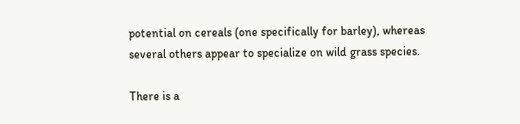potential on cereals (one specifically for barley), whereas several others appear to specialize on wild grass species.

There is a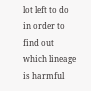lot left to do in order to find out which lineage is harmful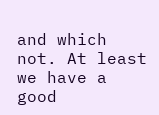and which not. At least we have a good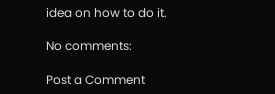idea on how to do it.

No comments:

Post a Comment